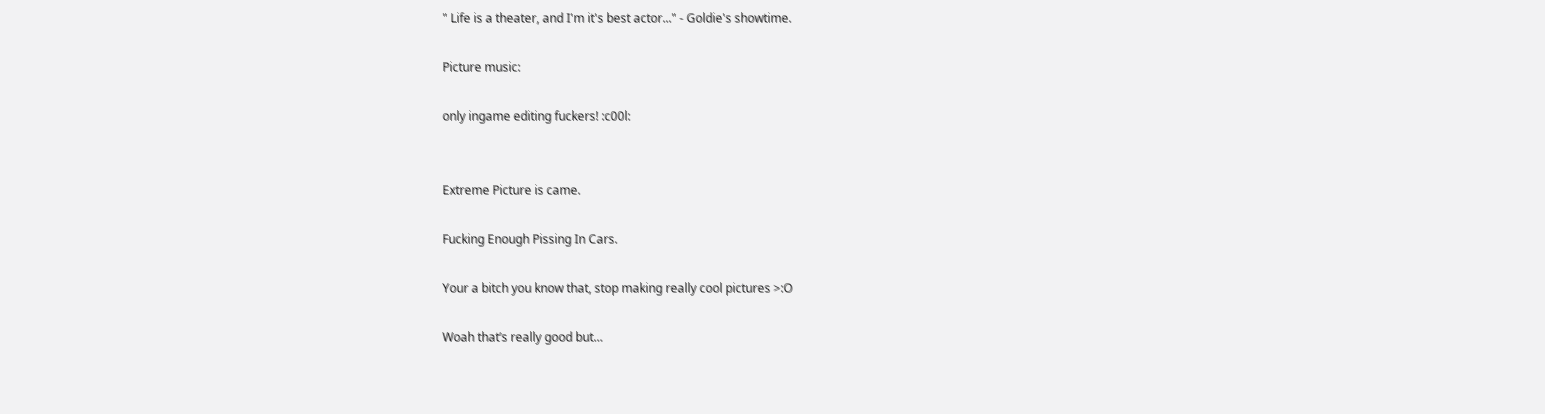" Life is a theater, and I'm it's best actor..." - Goldie's showtime.

Picture music:

only ingame editing fuckers! :c00l:


Extreme Picture is came.

Fucking Enough Pissing In Cars.

Your a bitch you know that, stop making really cool pictures >:O

Woah that’s really good but…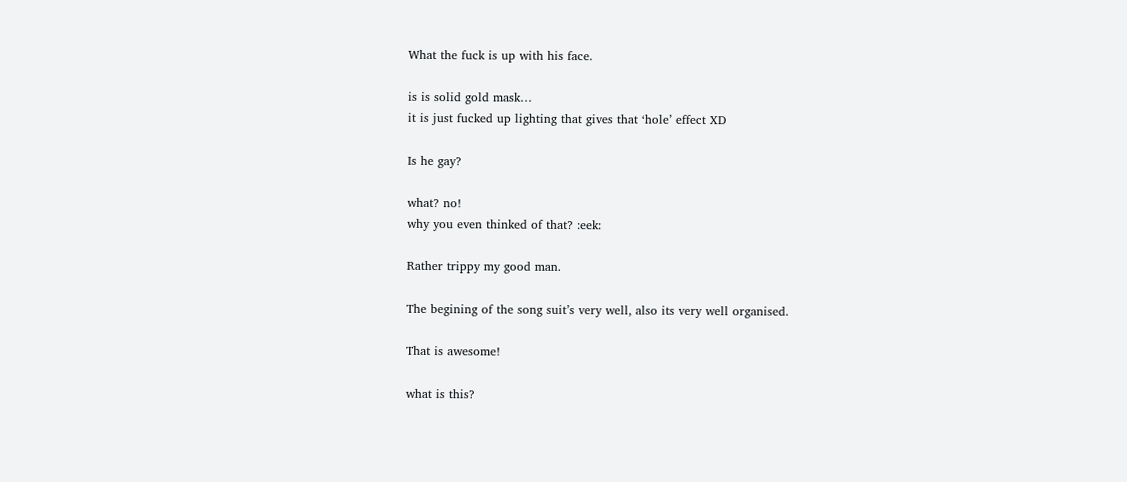What the fuck is up with his face.

is is solid gold mask…
it is just fucked up lighting that gives that ‘hole’ effect XD

Is he gay?

what? no!
why you even thinked of that? :eek:

Rather trippy my good man.

The begining of the song suit’s very well, also its very well organised.

That is awesome!

what is this?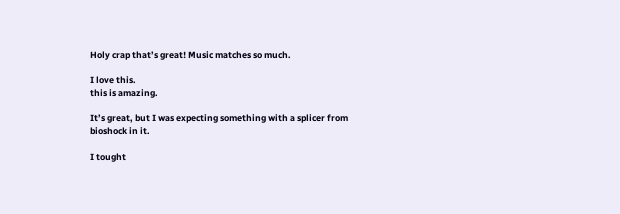Holy crap that’s great! Music matches so much.

I love this.
this is amazing.

It’s great, but I was expecting something with a splicer from bioshock in it.

I tought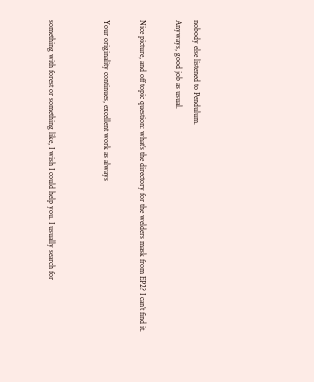nobody else listened to Pendulum.
Anyways, good job as usual.

Nice picture, and off topic question: what’s the directory for the welders mask from EP2? I can’t find it.

Your originality continues, excellent work as always


something with forest or something like, I wish I could help you. I usually search for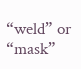“weld” or “mask”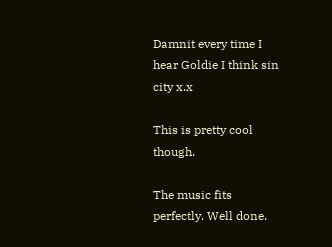Damnit every time I hear Goldie I think sin city x.x

This is pretty cool though.

The music fits perfectly. Well done.